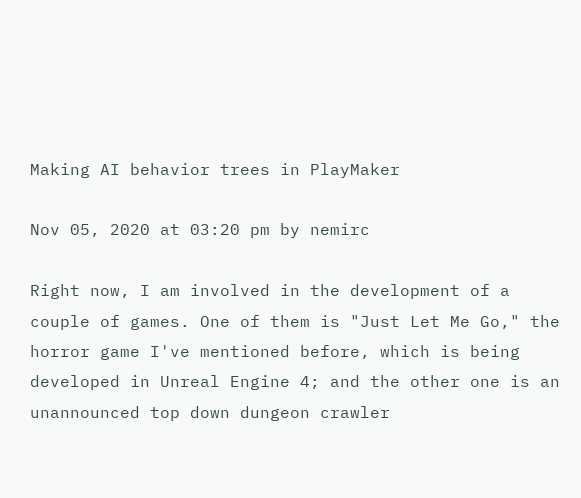Making AI behavior trees in PlayMaker

Nov 05, 2020 at 03:20 pm by nemirc

Right now, I am involved in the development of a couple of games. One of them is "Just Let Me Go," the horror game I've mentioned before, which is being developed in Unreal Engine 4; and the other one is an unannounced top down dungeon crawler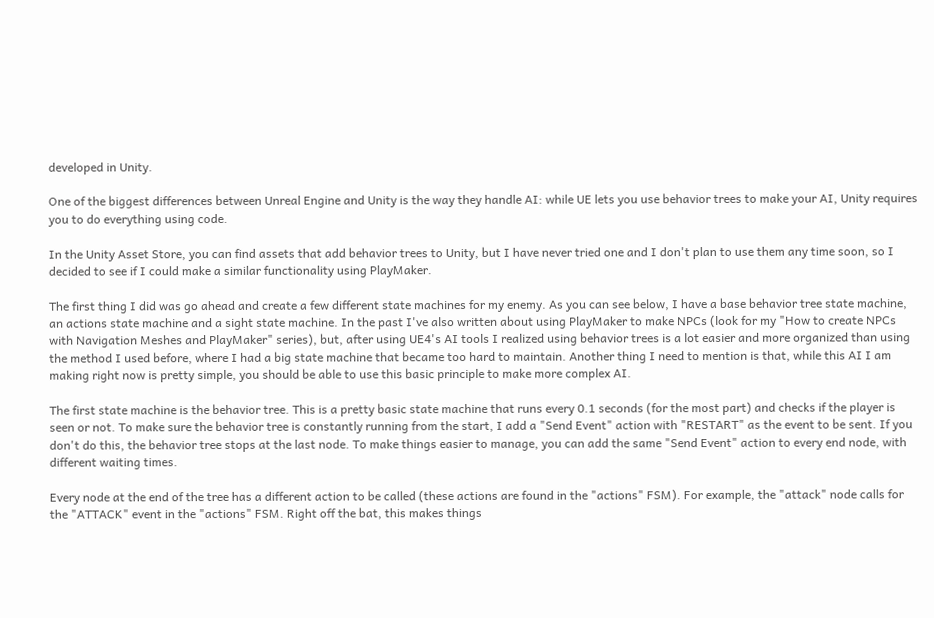developed in Unity.

One of the biggest differences between Unreal Engine and Unity is the way they handle AI: while UE lets you use behavior trees to make your AI, Unity requires you to do everything using code.

In the Unity Asset Store, you can find assets that add behavior trees to Unity, but I have never tried one and I don't plan to use them any time soon, so I decided to see if I could make a similar functionality using PlayMaker.

The first thing I did was go ahead and create a few different state machines for my enemy. As you can see below, I have a base behavior tree state machine, an actions state machine and a sight state machine. In the past I've also written about using PlayMaker to make NPCs (look for my "How to create NPCs with Navigation Meshes and PlayMaker" series), but, after using UE4's AI tools I realized using behavior trees is a lot easier and more organized than using the method I used before, where I had a big state machine that became too hard to maintain. Another thing I need to mention is that, while this AI I am making right now is pretty simple, you should be able to use this basic principle to make more complex AI.

The first state machine is the behavior tree. This is a pretty basic state machine that runs every 0.1 seconds (for the most part) and checks if the player is seen or not. To make sure the behavior tree is constantly running from the start, I add a "Send Event" action with "RESTART" as the event to be sent. If you don't do this, the behavior tree stops at the last node. To make things easier to manage, you can add the same "Send Event" action to every end node, with different waiting times.

Every node at the end of the tree has a different action to be called (these actions are found in the "actions" FSM). For example, the "attack" node calls for the "ATTACK" event in the "actions" FSM. Right off the bat, this makes things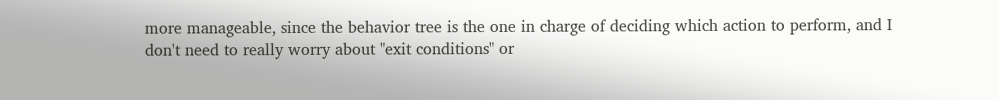more manageable, since the behavior tree is the one in charge of deciding which action to perform, and I don't need to really worry about "exit conditions" or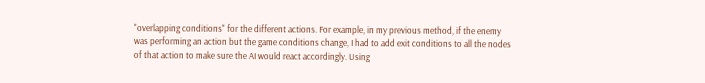"overlapping conditions" for the different actions. For example, in my previous method, if the enemy was performing an action but the game conditions change, I had to add exit conditions to all the nodes of that action to make sure the AI would react accordingly. Using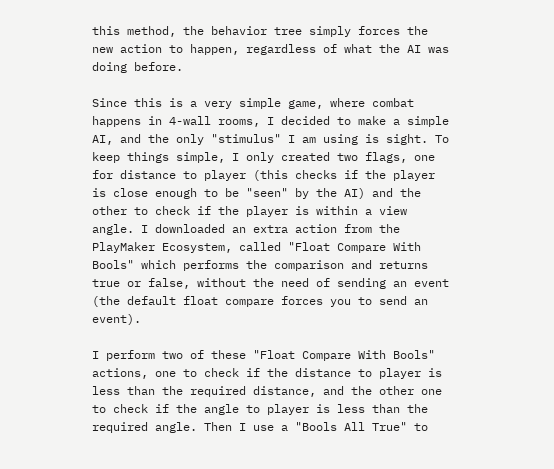this method, the behavior tree simply forces the new action to happen, regardless of what the AI was doing before.

Since this is a very simple game, where combat happens in 4-wall rooms, I decided to make a simple AI, and the only "stimulus" I am using is sight. To keep things simple, I only created two flags, one for distance to player (this checks if the player is close enough to be "seen" by the AI) and the other to check if the player is within a view angle. I downloaded an extra action from the PlayMaker Ecosystem, called "Float Compare With Bools" which performs the comparison and returns true or false, without the need of sending an event (the default float compare forces you to send an event).

I perform two of these "Float Compare With Bools" actions, one to check if the distance to player is less than the required distance, and the other one to check if the angle to player is less than the required angle. Then I use a "Bools All True" to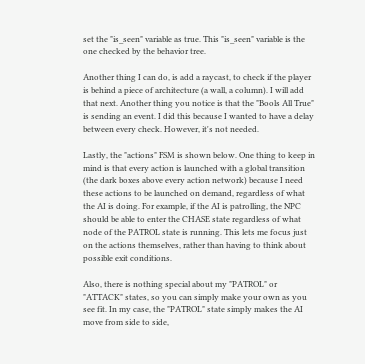set the "is_seen" variable as true. This "is_seen" variable is the one checked by the behavior tree.

Another thing I can do, is add a raycast, to check if the player is behind a piece of architecture (a wall, a column). I will add that next. Another thing you notice is that the "Bools All True" is sending an event. I did this because I wanted to have a delay between every check. However, it's not needed.

Lastly, the "actions" FSM is shown below. One thing to keep in mind is that every action is launched with a global transition (the dark boxes above every action network) because I need these actions to be launched on demand, regardless of what the AI is doing. For example, if the AI is patrolling, the NPC should be able to enter the CHASE state regardless of what node of the PATROL state is running. This lets me focus just on the actions themselves, rather than having to think about possible exit conditions.

Also, there is nothing special about my "PATROL" or "ATTACK" states, so you can simply make your own as you see fit. In my case, the "PATROL" state simply makes the AI move from side to side,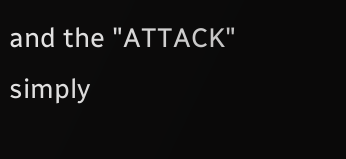and the "ATTACK" simply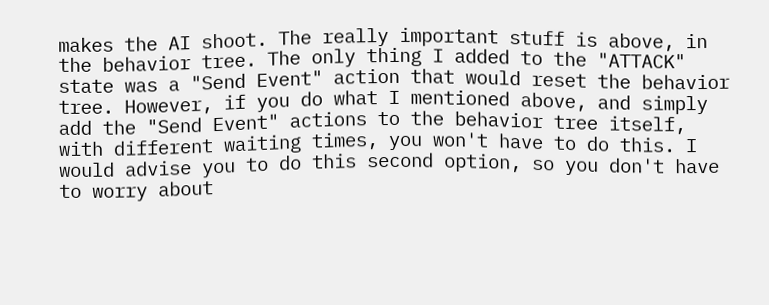makes the AI shoot. The really important stuff is above, in the behavior tree. The only thing I added to the "ATTACK" state was a "Send Event" action that would reset the behavior tree. However, if you do what I mentioned above, and simply add the "Send Event" actions to the behavior tree itself, with different waiting times, you won't have to do this. I would advise you to do this second option, so you don't have to worry about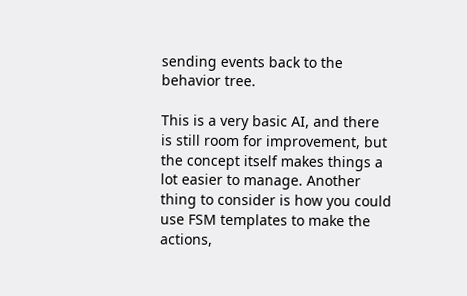sending events back to the behavior tree.

This is a very basic AI, and there is still room for improvement, but the concept itself makes things a lot easier to manage. Another thing to consider is how you could use FSM templates to make the actions,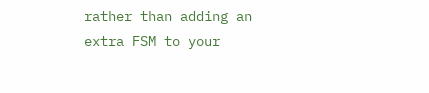rather than adding an extra FSM to your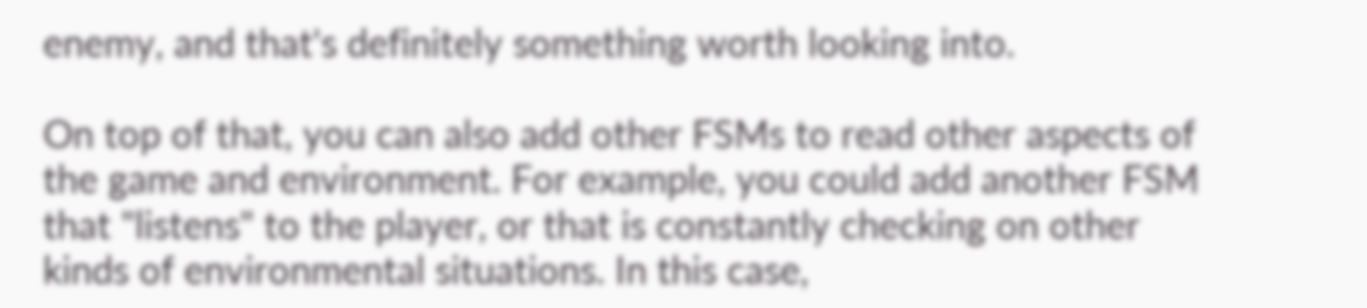enemy, and that's definitely something worth looking into.

On top of that, you can also add other FSMs to read other aspects of the game and environment. For example, you could add another FSM that "listens" to the player, or that is constantly checking on other kinds of environmental situations. In this case,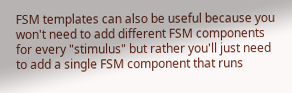FSM templates can also be useful because you won't need to add different FSM components for every "stimulus" but rather you'll just need to add a single FSM component that runs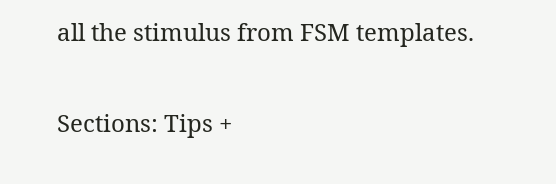all the stimulus from FSM templates.

Sections: Tips +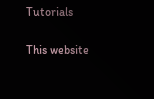Tutorials

This website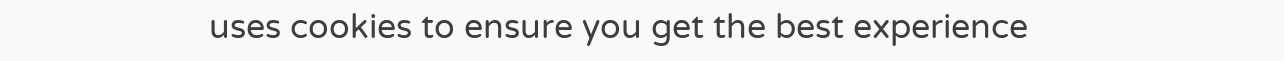uses cookies to ensure you get the best experience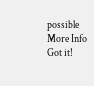possible More Info
Got it!